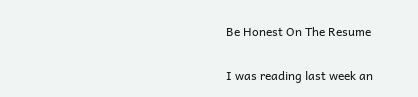Be Honest On The Resume

I was reading last week an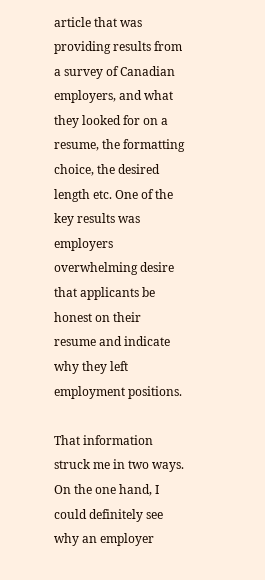article that was providing results from a survey of Canadian employers, and what they looked for on a resume, the formatting choice, the desired length etc. One of the key results was employers overwhelming desire that applicants be honest on their resume and indicate why they left employment positions.

That information struck me in two ways. On the one hand, I could definitely see why an employer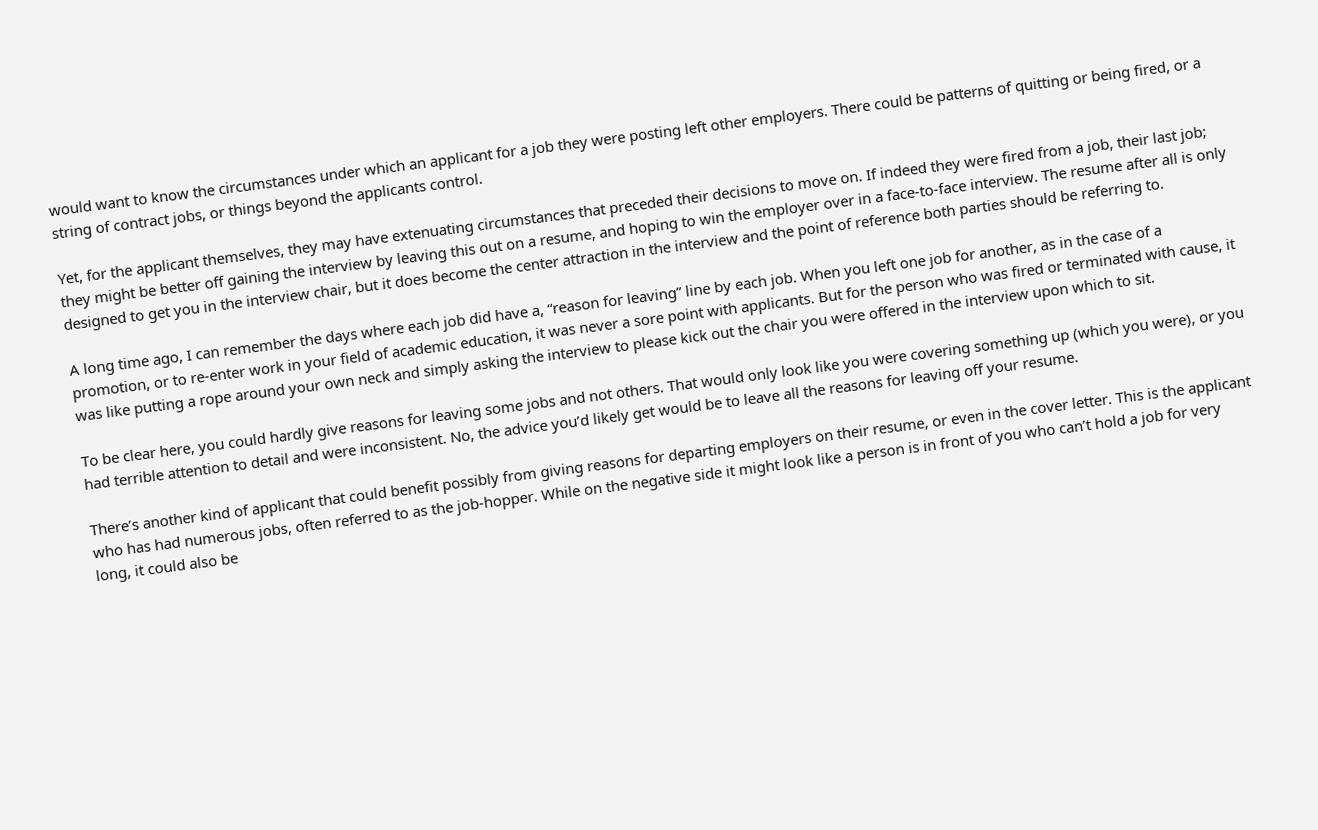would want to know the circumstances under which an applicant for a job they were posting left other employers. There could be patterns of quitting or being fired, or a string of contract jobs, or things beyond the applicants control.

Yet, for the applicant themselves, they may have extenuating circumstances that preceded their decisions to move on. If indeed they were fired from a job, their last job; they might be better off gaining the interview by leaving this out on a resume, and hoping to win the employer over in a face-to-face interview. The resume after all is only designed to get you in the interview chair, but it does become the center attraction in the interview and the point of reference both parties should be referring to.

A long time ago, I can remember the days where each job did have a, “reason for leaving” line by each job. When you left one job for another, as in the case of a promotion, or to re-enter work in your field of academic education, it was never a sore point with applicants. But for the person who was fired or terminated with cause, it was like putting a rope around your own neck and simply asking the interview to please kick out the chair you were offered in the interview upon which to sit.

To be clear here, you could hardly give reasons for leaving some jobs and not others. That would only look like you were covering something up (which you were), or you had terrible attention to detail and were inconsistent. No, the advice you’d likely get would be to leave all the reasons for leaving off your resume.

There’s another kind of applicant that could benefit possibly from giving reasons for departing employers on their resume, or even in the cover letter. This is the applicant who has had numerous jobs, often referred to as the job-hopper. While on the negative side it might look like a person is in front of you who can’t hold a job for very long, it could also be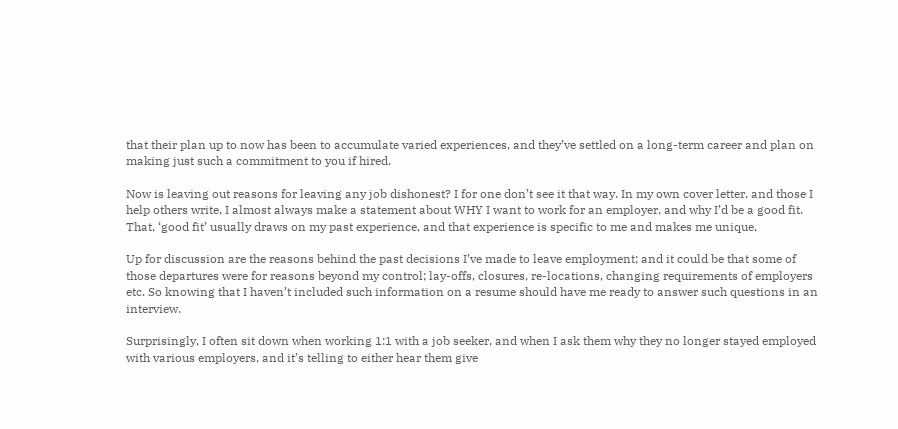that their plan up to now has been to accumulate varied experiences, and they’ve settled on a long-term career and plan on making just such a commitment to you if hired.

Now is leaving out reasons for leaving any job dishonest? I for one don’t see it that way. In my own cover letter, and those I help others write, I almost always make a statement about WHY I want to work for an employer, and why I’d be a good fit. That, ‘good fit’ usually draws on my past experience, and that experience is specific to me and makes me unique.

Up for discussion are the reasons behind the past decisions I’ve made to leave employment; and it could be that some of those departures were for reasons beyond my control; lay-offs, closures, re-locations, changing requirements of employers etc. So knowing that I haven’t included such information on a resume should have me ready to answer such questions in an interview.

Surprisingly, I often sit down when working 1:1 with a job seeker, and when I ask them why they no longer stayed employed with various employers, and it’s telling to either hear them give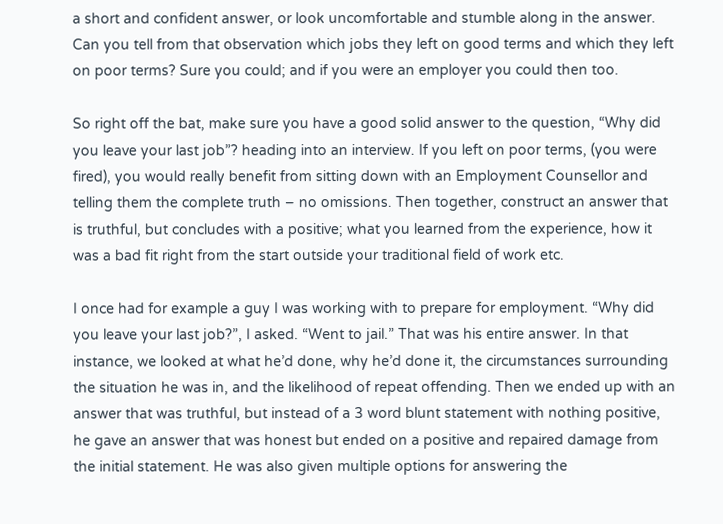a short and confident answer, or look uncomfortable and stumble along in the answer. Can you tell from that observation which jobs they left on good terms and which they left on poor terms? Sure you could; and if you were an employer you could then too.

So right off the bat, make sure you have a good solid answer to the question, “Why did you leave your last job”? heading into an interview. If you left on poor terms, (you were fired), you would really benefit from sitting down with an Employment Counsellor and telling them the complete truth – no omissions. Then together, construct an answer that is truthful, but concludes with a positive; what you learned from the experience, how it was a bad fit right from the start outside your traditional field of work etc.

I once had for example a guy I was working with to prepare for employment. “Why did you leave your last job?”, I asked. “Went to jail.” That was his entire answer. In that instance, we looked at what he’d done, why he’d done it, the circumstances surrounding the situation he was in, and the likelihood of repeat offending. Then we ended up with an answer that was truthful, but instead of a 3 word blunt statement with nothing positive, he gave an answer that was honest but ended on a positive and repaired damage from the initial statement. He was also given multiple options for answering the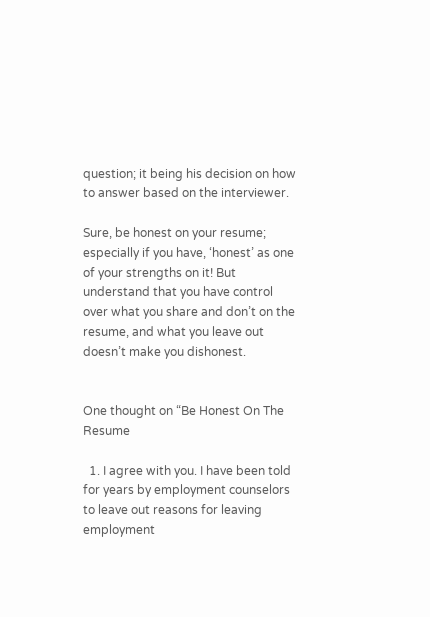question; it being his decision on how to answer based on the interviewer.

Sure, be honest on your resume; especially if you have, ‘honest’ as one of your strengths on it! But understand that you have control over what you share and don’t on the resume, and what you leave out doesn’t make you dishonest.


One thought on “Be Honest On The Resume

  1. I agree with you. I have been told for years by employment counselors to leave out reasons for leaving employment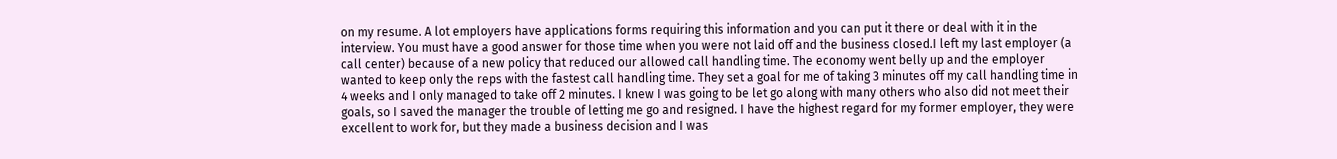on my resume. A lot employers have applications forms requiring this information and you can put it there or deal with it in the interview. You must have a good answer for those time when you were not laid off and the business closed.I left my last employer (a call center) because of a new policy that reduced our allowed call handling time. The economy went belly up and the employer wanted to keep only the reps with the fastest call handling time. They set a goal for me of taking 3 minutes off my call handling time in 4 weeks and I only managed to take off 2 minutes. I knew I was going to be let go along with many others who also did not meet their goals, so I saved the manager the trouble of letting me go and resigned. I have the highest regard for my former employer, they were excellent to work for, but they made a business decision and I was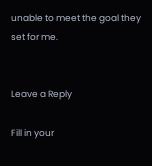unable to meet the goal they set for me.


Leave a Reply

Fill in your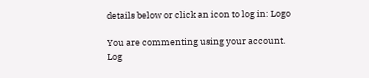details below or click an icon to log in: Logo

You are commenting using your account. Log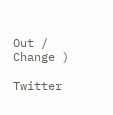Out / Change )

Twitter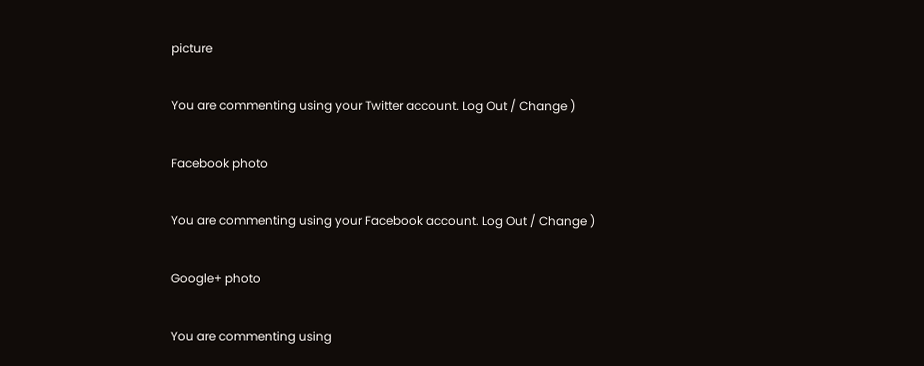picture

You are commenting using your Twitter account. Log Out / Change )

Facebook photo

You are commenting using your Facebook account. Log Out / Change )

Google+ photo

You are commenting using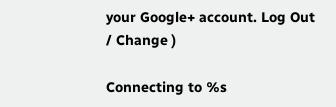your Google+ account. Log Out / Change )

Connecting to %s